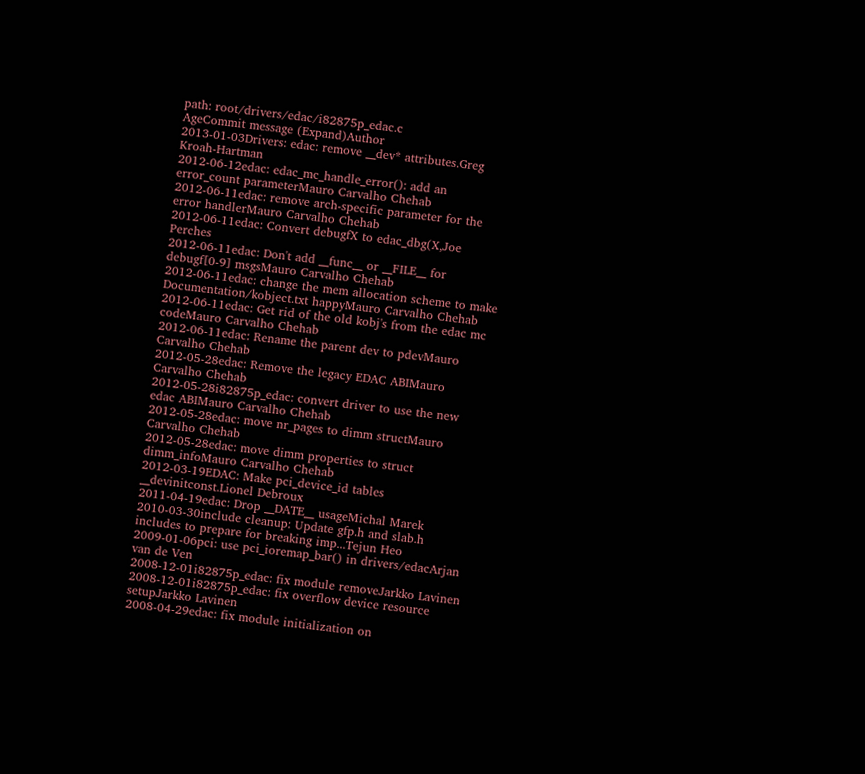path: root/drivers/edac/i82875p_edac.c
AgeCommit message (Expand)Author
2013-01-03Drivers: edac: remove __dev* attributes.Greg Kroah-Hartman
2012-06-12edac: edac_mc_handle_error(): add an error_count parameterMauro Carvalho Chehab
2012-06-11edac: remove arch-specific parameter for the error handlerMauro Carvalho Chehab
2012-06-11edac: Convert debugfX to edac_dbg(X,Joe Perches
2012-06-11edac: Don't add __func__ or __FILE__ for debugf[0-9] msgsMauro Carvalho Chehab
2012-06-11edac: change the mem allocation scheme to make Documentation/kobject.txt happyMauro Carvalho Chehab
2012-06-11edac: Get rid of the old kobj's from the edac mc codeMauro Carvalho Chehab
2012-06-11edac: Rename the parent dev to pdevMauro Carvalho Chehab
2012-05-28edac: Remove the legacy EDAC ABIMauro Carvalho Chehab
2012-05-28i82875p_edac: convert driver to use the new edac ABIMauro Carvalho Chehab
2012-05-28edac: move nr_pages to dimm structMauro Carvalho Chehab
2012-05-28edac: move dimm properties to struct dimm_infoMauro Carvalho Chehab
2012-03-19EDAC: Make pci_device_id tables __devinitconst.Lionel Debroux
2011-04-19edac: Drop __DATE__ usageMichal Marek
2010-03-30include cleanup: Update gfp.h and slab.h includes to prepare for breaking imp...Tejun Heo
2009-01-06pci: use pci_ioremap_bar() in drivers/edacArjan van de Ven
2008-12-01i82875p_edac: fix module removeJarkko Lavinen
2008-12-01i82875p_edac: fix overflow device resource setupJarkko Lavinen
2008-04-29edac: fix module initialization on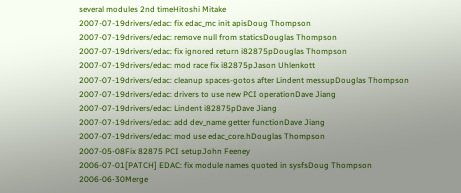several modules 2nd timeHitoshi Mitake
2007-07-19drivers/edac: fix edac_mc init apisDoug Thompson
2007-07-19drivers/edac: remove null from staticsDouglas Thompson
2007-07-19drivers/edac: fix ignored return i82875pDouglas Thompson
2007-07-19drivers/edac: mod race fix i82875pJason Uhlenkott
2007-07-19drivers/edac: cleanup spaces-gotos after Lindent messupDouglas Thompson
2007-07-19drivers/edac: drivers to use new PCI operationDave Jiang
2007-07-19drivers/edac: Lindent i82875pDave Jiang
2007-07-19drivers/edac: add dev_name getter functionDave Jiang
2007-07-19drivers/edac: mod use edac_core.hDouglas Thompson
2007-05-08Fix 82875 PCI setupJohn Feeney
2006-07-01[PATCH] EDAC: fix module names quoted in sysfsDoug Thompson
2006-06-30Merge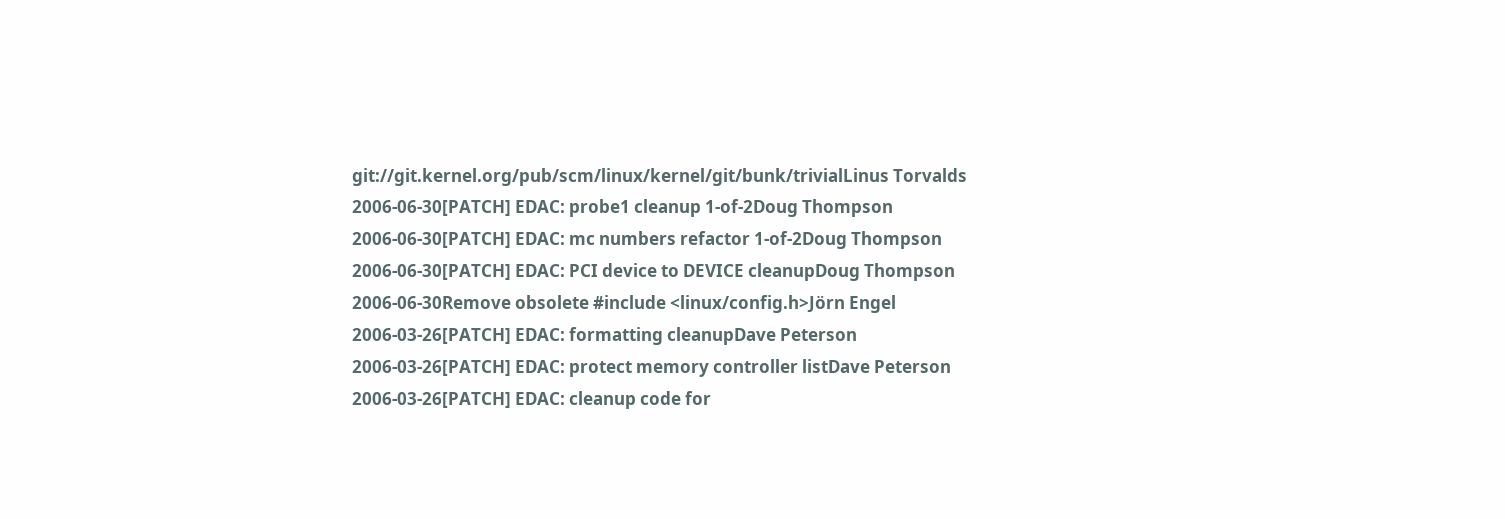git://git.kernel.org/pub/scm/linux/kernel/git/bunk/trivialLinus Torvalds
2006-06-30[PATCH] EDAC: probe1 cleanup 1-of-2Doug Thompson
2006-06-30[PATCH] EDAC: mc numbers refactor 1-of-2Doug Thompson
2006-06-30[PATCH] EDAC: PCI device to DEVICE cleanupDoug Thompson
2006-06-30Remove obsolete #include <linux/config.h>Jörn Engel
2006-03-26[PATCH] EDAC: formatting cleanupDave Peterson
2006-03-26[PATCH] EDAC: protect memory controller listDave Peterson
2006-03-26[PATCH] EDAC: cleanup code for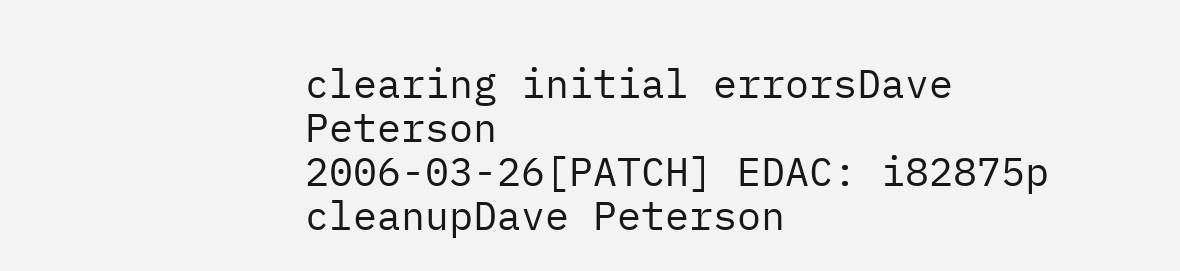clearing initial errorsDave Peterson
2006-03-26[PATCH] EDAC: i82875p cleanupDave Peterson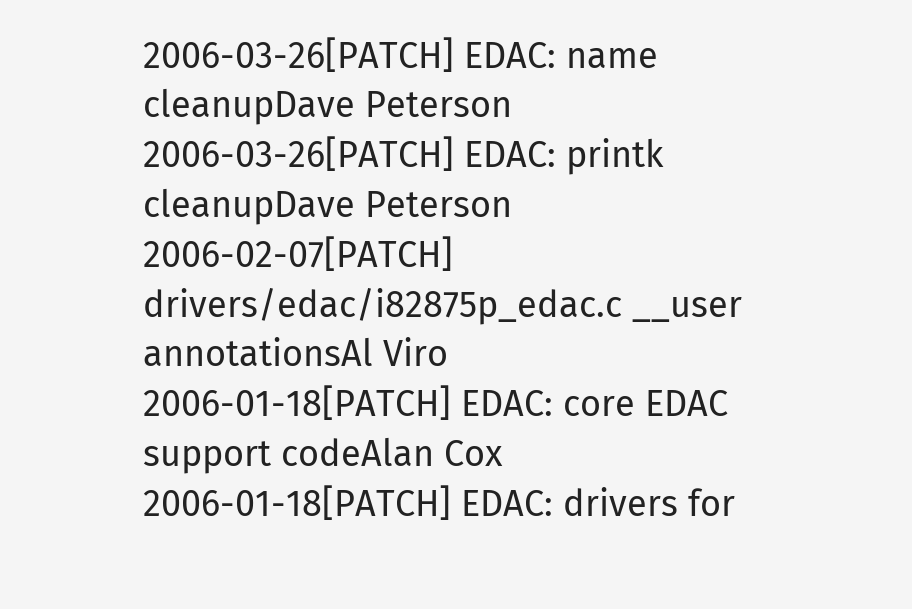2006-03-26[PATCH] EDAC: name cleanupDave Peterson
2006-03-26[PATCH] EDAC: printk cleanupDave Peterson
2006-02-07[PATCH] drivers/edac/i82875p_edac.c __user annotationsAl Viro
2006-01-18[PATCH] EDAC: core EDAC support codeAlan Cox
2006-01-18[PATCH] EDAC: drivers for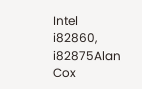Intel i82860, i82875Alan Cox